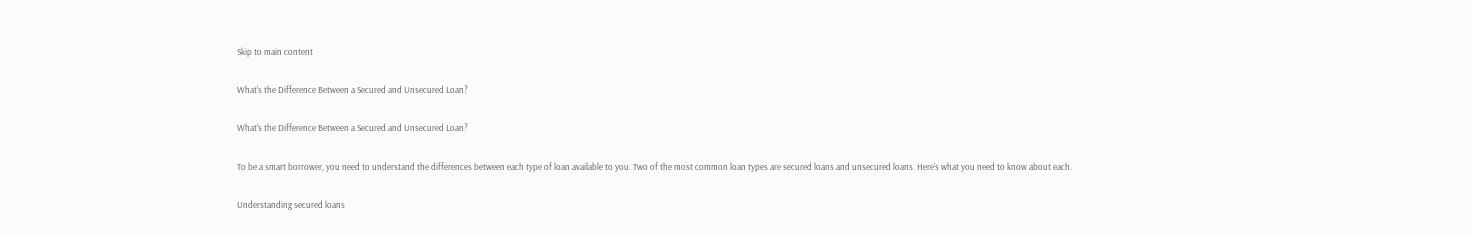Skip to main content

What's the Difference Between a Secured and Unsecured Loan?

What's the Difference Between a Secured and Unsecured Loan?

To be a smart borrower, you need to understand the differences between each type of loan available to you. Two of the most common loan types are secured loans and unsecured loans. Here's what you need to know about each.

Understanding secured loans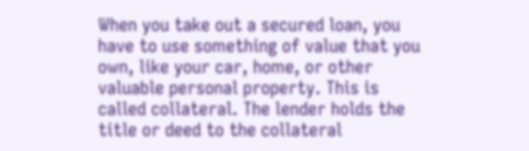When you take out a secured loan, you have to use something of value that you own, like your car, home, or other valuable personal property. This is called collateral. The lender holds the title or deed to the collateral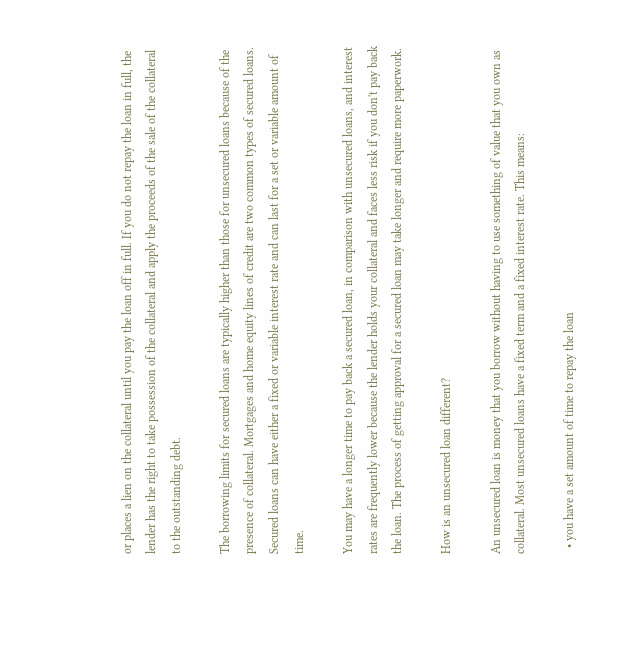or places a lien on the collateral until you pay the loan off in full. If you do not repay the loan in full, the lender has the right to take possession of the collateral and apply the proceeds of the sale of the collateral to the outstanding debt.

The borrowing limits for secured loans are typically higher than those for unsecured loans because of the presence of collateral. Mortgages and home equity lines of credit are two common types of secured loans. Secured loans can have either a fixed or variable interest rate and can last for a set or variable amount of time.

You may have a longer time to pay back a secured loan, in comparison with unsecured loans, and interest rates are frequently lower because the lender holds your collateral and faces less risk if you don't pay back the loan. The process of getting approval for a secured loan may take longer and require more paperwork.

How is an unsecured loan different?

An unsecured loan is money that you borrow without having to use something of value that you own as collateral. Most unsecured loans have a fixed term and a fixed interest rate. This means:

  • you have a set amount of time to repay the loan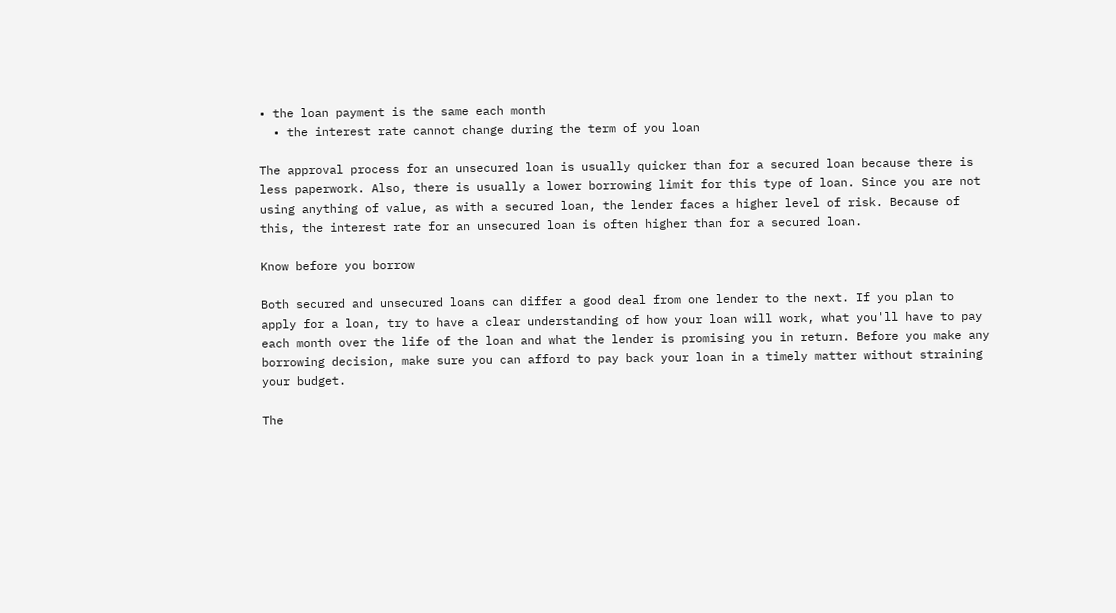• the loan payment is the same each month
  • the interest rate cannot change during the term of you loan

The approval process for an unsecured loan is usually quicker than for a secured loan because there is less paperwork. Also, there is usually a lower borrowing limit for this type of loan. Since you are not using anything of value, as with a secured loan, the lender faces a higher level of risk. Because of this, the interest rate for an unsecured loan is often higher than for a secured loan.

Know before you borrow

Both secured and unsecured loans can differ a good deal from one lender to the next. If you plan to apply for a loan, try to have a clear understanding of how your loan will work, what you'll have to pay each month over the life of the loan and what the lender is promising you in return. Before you make any borrowing decision, make sure you can afford to pay back your loan in a timely matter without straining your budget.

The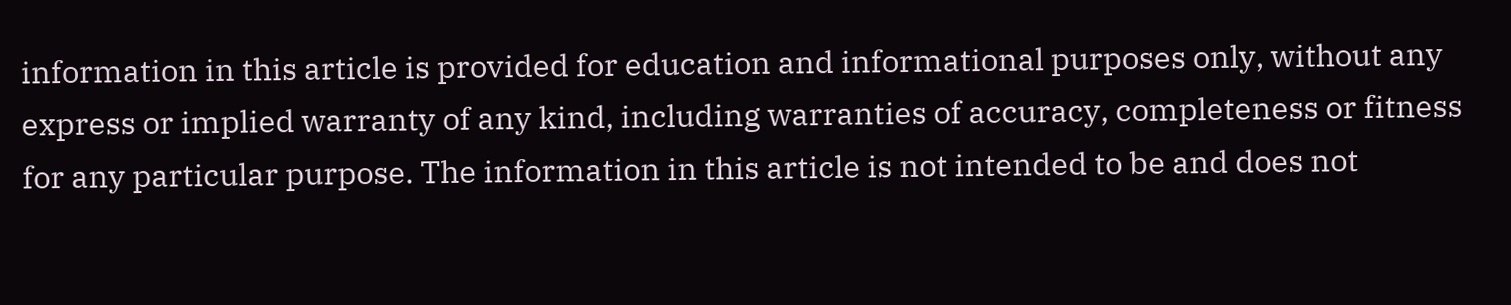information in this article is provided for education and informational purposes only, without any express or implied warranty of any kind, including warranties of accuracy, completeness or fitness for any particular purpose. The information in this article is not intended to be and does not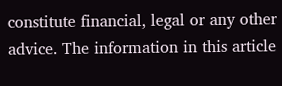constitute financial, legal or any other advice. The information in this article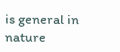is general in nature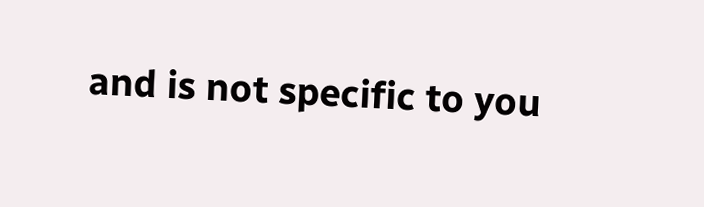and is not specific to you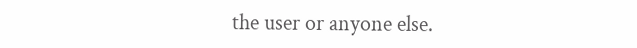the user or anyone else.